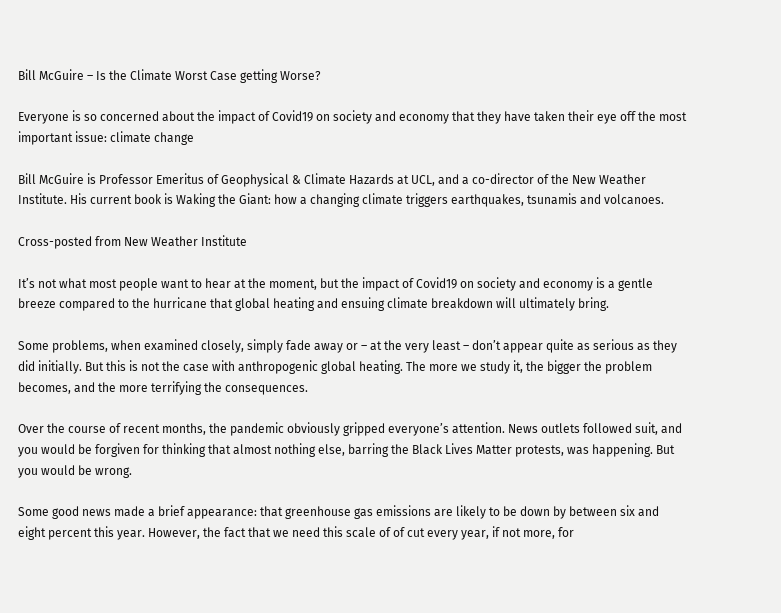Bill McGuire – Is the Climate Worst Case getting Worse?

Everyone is so concerned about the impact of Covid19 on society and economy that they have taken their eye off the most important issue: climate change

Bill McGuire is Professor Emeritus of Geophysical & Climate Hazards at UCL, and a co-director of the New Weather Institute. His current book is Waking the Giant: how a changing climate triggers earthquakes, tsunamis and volcanoes.

Cross-posted from New Weather Institute

It’s not what most people want to hear at the moment, but the impact of Covid19 on society and economy is a gentle breeze compared to the hurricane that global heating and ensuing climate breakdown will ultimately bring.

Some problems, when examined closely, simply fade away or – at the very least – don’t appear quite as serious as they did initially. But this is not the case with anthropogenic global heating. The more we study it, the bigger the problem becomes, and the more terrifying the consequences.

Over the course of recent months, the pandemic obviously gripped everyone’s attention. News outlets followed suit, and you would be forgiven for thinking that almost nothing else, barring the Black Lives Matter protests, was happening. But you would be wrong.

Some good news made a brief appearance: that greenhouse gas emissions are likely to be down by between six and eight percent this year. However, the fact that we need this scale of of cut every year, if not more, for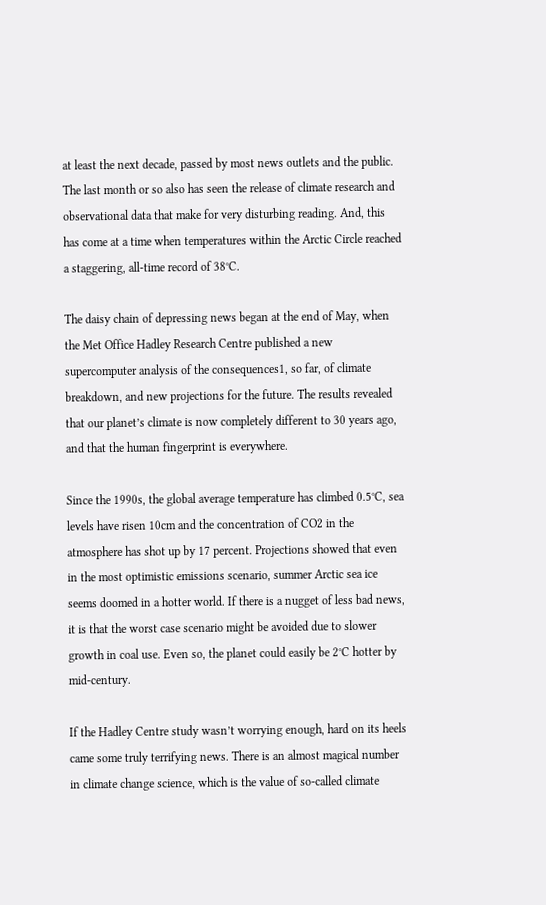at least the next decade, passed by most news outlets and the public. The last month or so also has seen the release of climate research and observational data that make for very disturbing reading. And, this has come at a time when temperatures within the Arctic Circle reached a staggering, all-time record of 38°C.

The daisy chain of depressing news began at the end of May, when the Met Office Hadley Research Centre published a new supercomputer analysis of the consequences1, so far, of climate breakdown, and new projections for the future. The results revealed that our planet’s climate is now completely different to 30 years ago, and that the human fingerprint is everywhere.

Since the 1990s, the global average temperature has climbed 0.5°C, sea levels have risen 10cm and the concentration of CO2 in the atmosphere has shot up by 17 percent. Projections showed that even in the most optimistic emissions scenario, summer Arctic sea ice seems doomed in a hotter world. If there is a nugget of less bad news, it is that the worst case scenario might be avoided due to slower growth in coal use. Even so, the planet could easily be 2°C hotter by mid-century.

If the Hadley Centre study wasn’t worrying enough, hard on its heels came some truly terrifying news. There is an almost magical number in climate change science, which is the value of so-called climate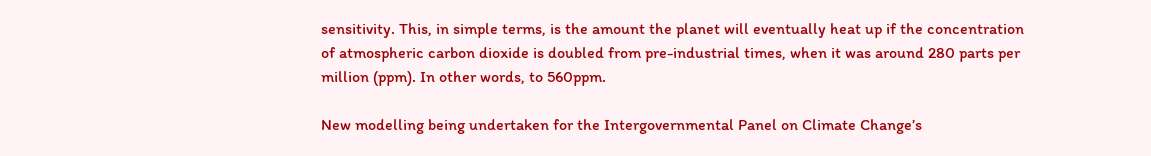sensitivity. This, in simple terms, is the amount the planet will eventually heat up if the concentration of atmospheric carbon dioxide is doubled from pre-industrial times, when it was around 280 parts per million (ppm). In other words, to 560ppm.

New modelling being undertaken for the Intergovernmental Panel on Climate Change’s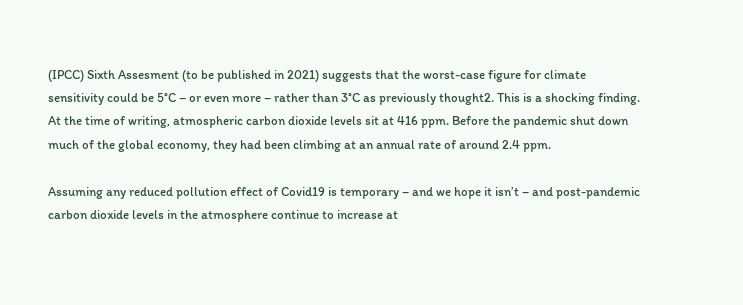(IPCC) Sixth Assesment (to be published in 2021) suggests that the worst-case figure for climate sensitivity could be 5°C – or even more – rather than 3°C as previously thought2. This is a shocking finding. At the time of writing, atmospheric carbon dioxide levels sit at 416 ppm. Before the pandemic shut down much of the global economy, they had been climbing at an annual rate of around 2.4 ppm.

Assuming any reduced pollution effect of Covid19 is temporary – and we hope it isn’t – and post-pandemic carbon dioxide levels in the atmosphere continue to increase at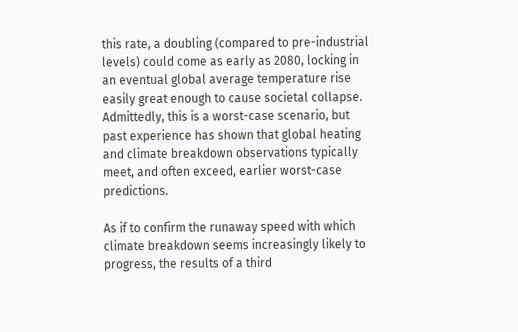this rate, a doubling (compared to pre-industrial levels) could come as early as 2080, locking in an eventual global average temperature rise easily great enough to cause societal collapse. Admittedly, this is a worst-case scenario, but past experience has shown that global heating and climate breakdown observations typically meet, and often exceed, earlier worst-case predictions.

As if to confirm the runaway speed with which climate breakdown seems increasingly likely to progress, the results of a third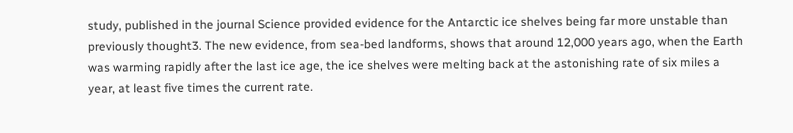study, published in the journal Science provided evidence for the Antarctic ice shelves being far more unstable than previously thought3. The new evidence, from sea-bed landforms, shows that around 12,000 years ago, when the Earth was warming rapidly after the last ice age, the ice shelves were melting back at the astonishing rate of six miles a year, at least five times the current rate.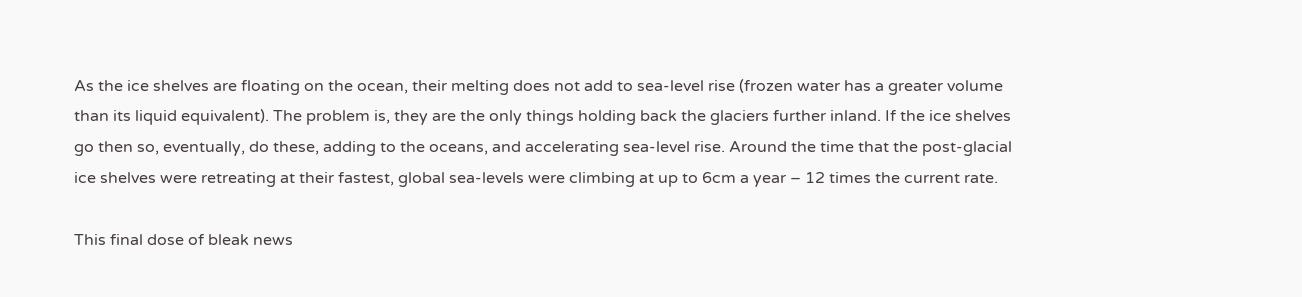As the ice shelves are floating on the ocean, their melting does not add to sea-level rise (frozen water has a greater volume than its liquid equivalent). The problem is, they are the only things holding back the glaciers further inland. If the ice shelves go then so, eventually, do these, adding to the oceans, and accelerating sea-level rise. Around the time that the post-glacial ice shelves were retreating at their fastest, global sea-levels were climbing at up to 6cm a year – 12 times the current rate.

This final dose of bleak news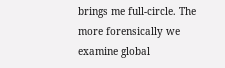brings me full-circle. The more forensically we examine global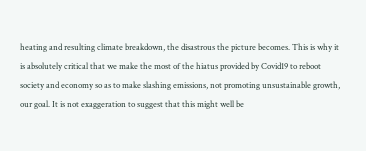heating and resulting climate breakdown, the disastrous the picture becomes. This is why it is absolutely critical that we make the most of the hiatus provided by Covid19 to reboot society and economy so as to make slashing emissions, not promoting unsustainable growth, our goal. It is not exaggeration to suggest that this might well be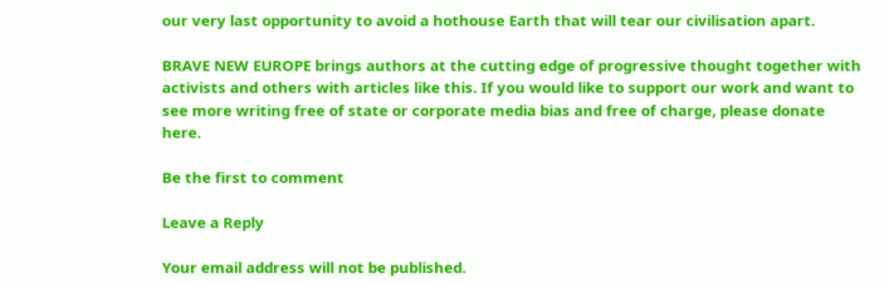our very last opportunity to avoid a hothouse Earth that will tear our civilisation apart.

BRAVE NEW EUROPE brings authors at the cutting edge of progressive thought together with activists and others with articles like this. If you would like to support our work and want to see more writing free of state or corporate media bias and free of charge, please donate here.

Be the first to comment

Leave a Reply

Your email address will not be published.